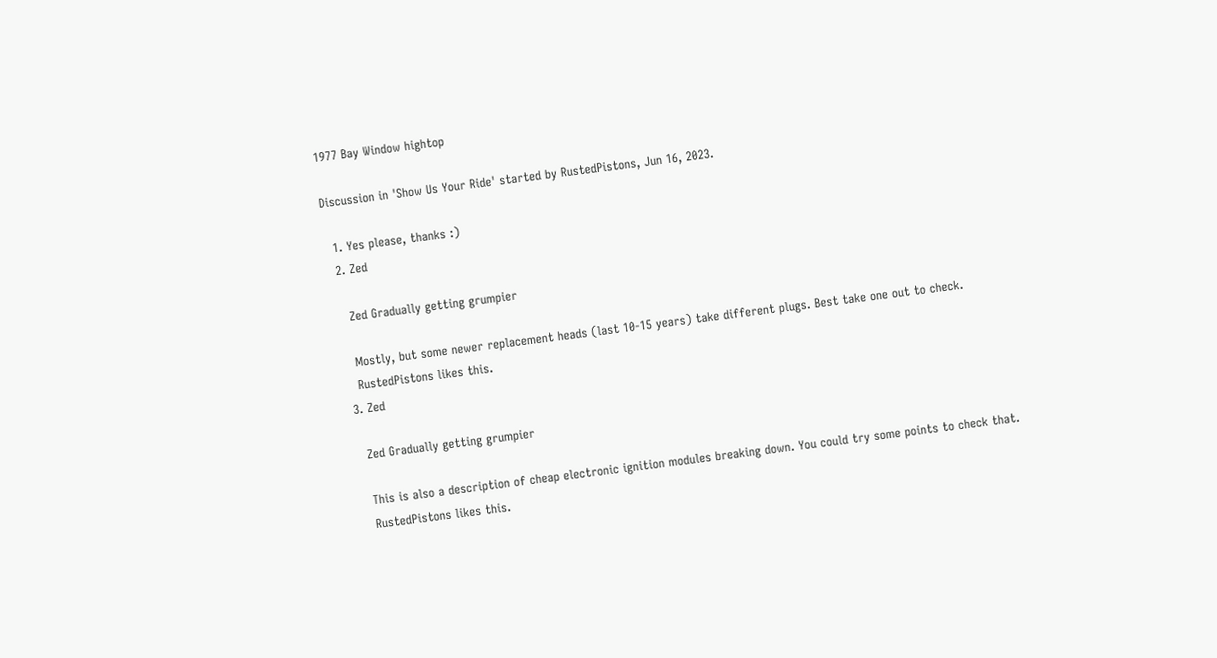1977 Bay Window hightop

Discussion in 'Show Us Your Ride' started by RustedPistons, Jun 16, 2023.

  1. Yes please, thanks :)
  2. Zed

    Zed Gradually getting grumpier

    Mostly, but some newer replacement heads (last 10-15 years) take different plugs. Best take one out to check.
    RustedPistons likes this.
  3. Zed

    Zed Gradually getting grumpier

    This is also a description of cheap electronic ignition modules breaking down. You could try some points to check that.
    RustedPistons likes this.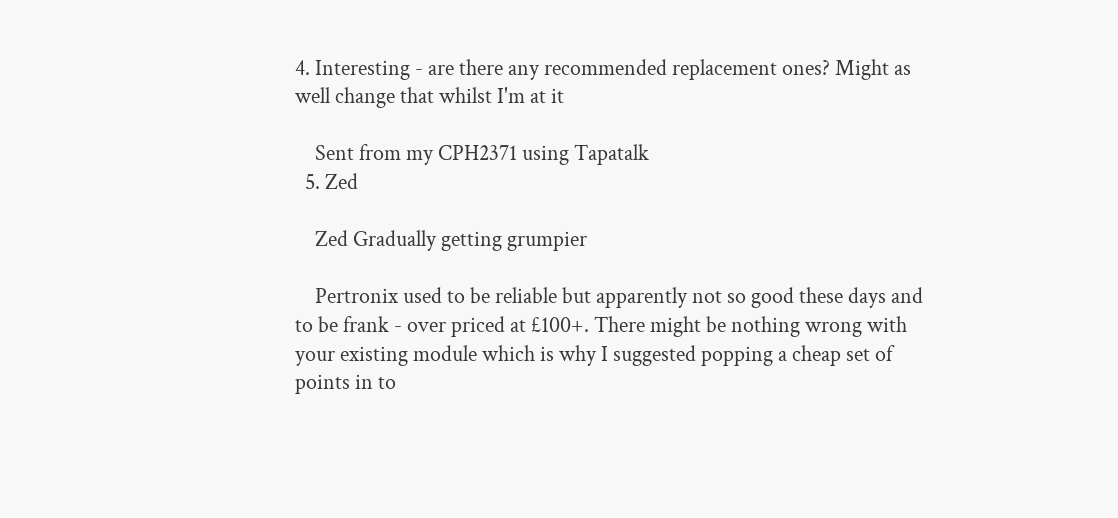4. Interesting - are there any recommended replacement ones? Might as well change that whilst I'm at it

    Sent from my CPH2371 using Tapatalk
  5. Zed

    Zed Gradually getting grumpier

    Pertronix used to be reliable but apparently not so good these days and to be frank - over priced at £100+. There might be nothing wrong with your existing module which is why I suggested popping a cheap set of points in to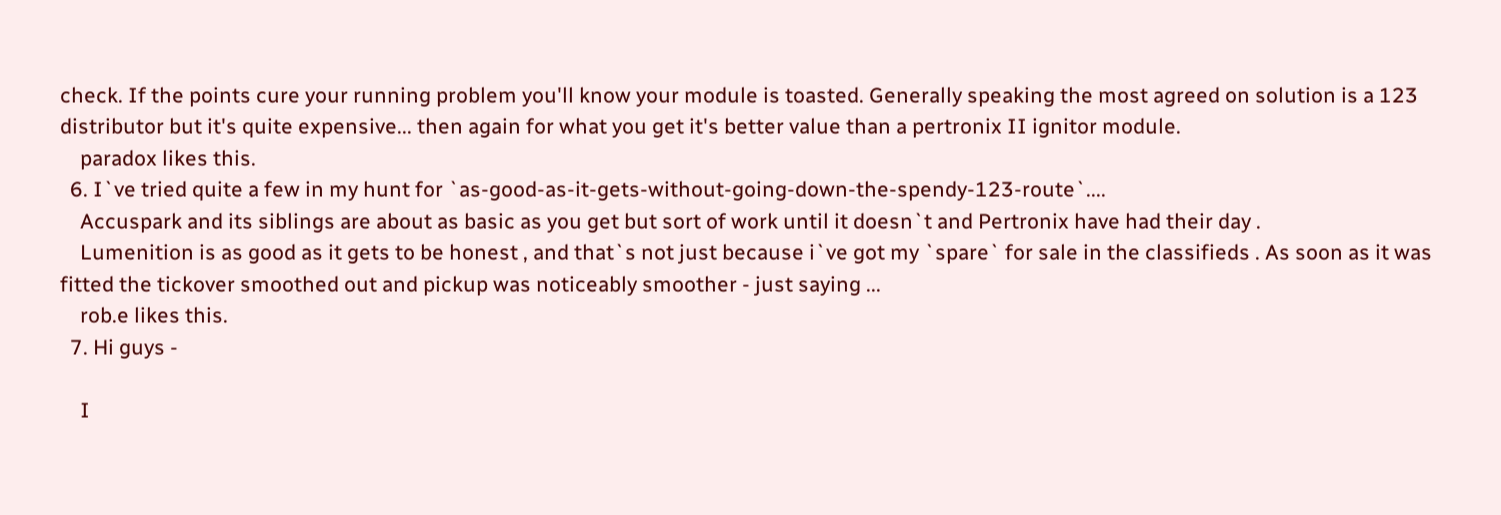check. If the points cure your running problem you'll know your module is toasted. Generally speaking the most agreed on solution is a 123 distributor but it's quite expensive... then again for what you get it's better value than a pertronix II ignitor module.
    paradox likes this.
  6. I`ve tried quite a few in my hunt for `as-good-as-it-gets-without-going-down-the-spendy-123-route`....
    Accuspark and its siblings are about as basic as you get but sort of work until it doesn`t and Pertronix have had their day .
    Lumenition is as good as it gets to be honest , and that`s not just because i`ve got my `spare` for sale in the classifieds . As soon as it was fitted the tickover smoothed out and pickup was noticeably smoother - just saying ...
    rob.e likes this.
  7. Hi guys -

    I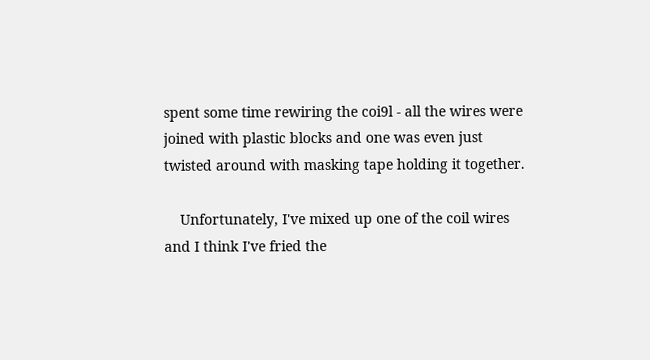spent some time rewiring the coi9l - all the wires were joined with plastic blocks and one was even just twisted around with masking tape holding it together.

    Unfortunately, I've mixed up one of the coil wires and I think I've fried the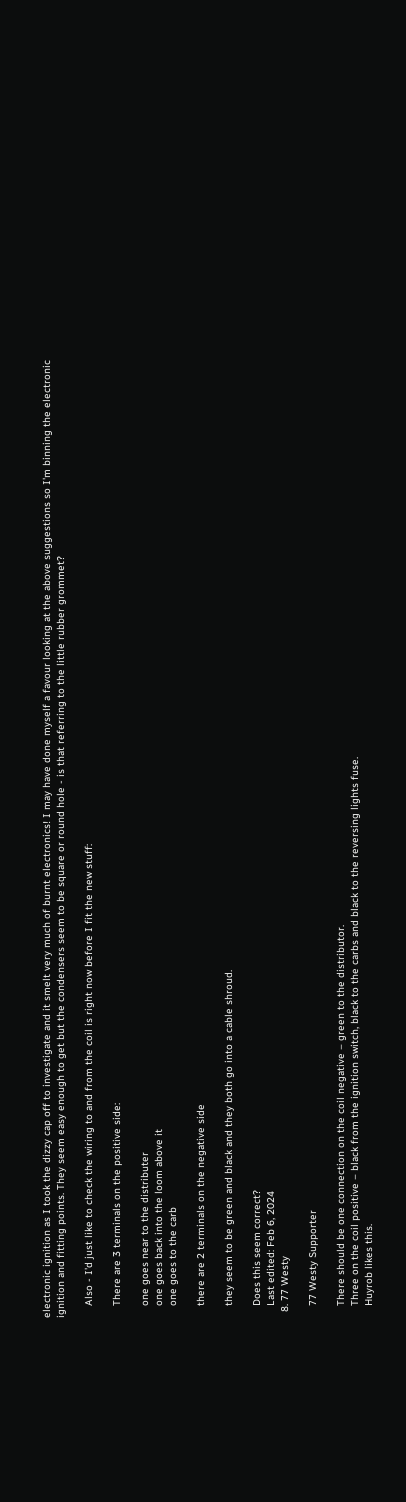electronic ignition as I took the dizzy cap off to investigate and it smelt very much of burnt electronics! I may have done myself a favour looking at the above suggestions so I'm binning the electronic ignition and fitting points. They seem easy enough to get but the condensers seem to be square or round hole - is that referring to the little rubber grommet?

    Also - I'd just like to check the wiring to and from the coil is right now before I fit the new stuff:

    There are 3 terminals on the positive side:

    one goes near to the distributer
    one goes back into the loom above it
    one goes to the carb

    there are 2 terminals on the negative side

    they seem to be green and black and they both go into a cable shroud.

    Does this seem correct?
    Last edited: Feb 6, 2024
  8. 77 Westy

    77 Westy Supporter

    There should be one connection on the coil negative – green to the distributor.
    Three on the coil positive – black from the ignition switch, black to the carbs and black to the reversing lights fuse.
    Huyrob likes this.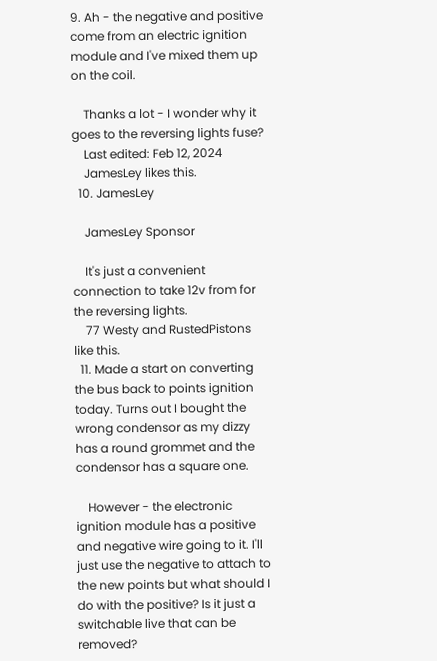9. Ah - the negative and positive come from an electric ignition module and I've mixed them up on the coil.

    Thanks a lot - I wonder why it goes to the reversing lights fuse?
    Last edited: Feb 12, 2024
    JamesLey likes this.
  10. JamesLey

    JamesLey Sponsor

    It's just a convenient connection to take 12v from for the reversing lights.
    77 Westy and RustedPistons like this.
  11. Made a start on converting the bus back to points ignition today. Turns out I bought the wrong condensor as my dizzy has a round grommet and the condensor has a square one.

    However - the electronic ignition module has a positive and negative wire going to it. I'll just use the negative to attach to the new points but what should I do with the positive? Is it just a switchable live that can be removed?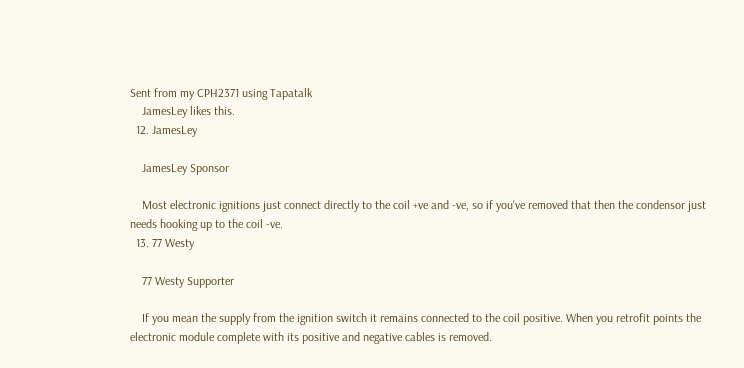Sent from my CPH2371 using Tapatalk
    JamesLey likes this.
  12. JamesLey

    JamesLey Sponsor

    Most electronic ignitions just connect directly to the coil +ve and -ve, so if you've removed that then the condensor just needs hooking up to the coil -ve.
  13. 77 Westy

    77 Westy Supporter

    If you mean the supply from the ignition switch it remains connected to the coil positive. When you retrofit points the electronic module complete with its positive and negative cables is removed.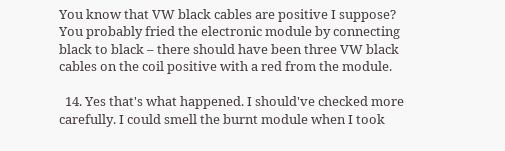You know that VW black cables are positive I suppose? You probably fried the electronic module by connecting black to black – there should have been three VW black cables on the coil positive with a red from the module.

  14. Yes that's what happened. I should've checked more carefully. I could smell the burnt module when I took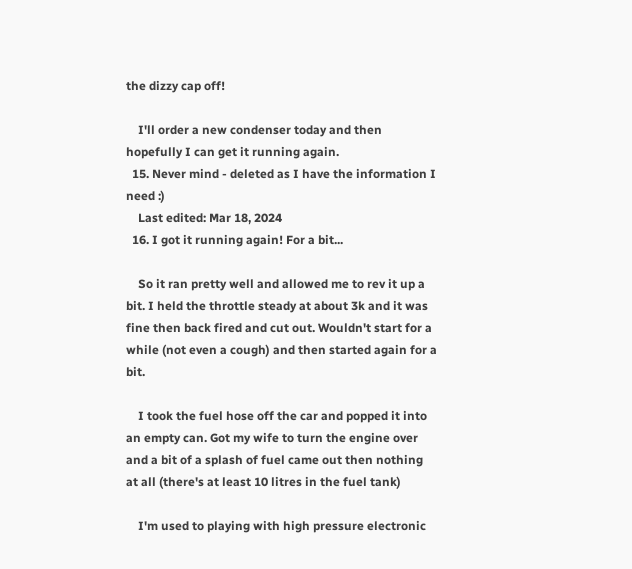the dizzy cap off!

    I'll order a new condenser today and then hopefully I can get it running again.
  15. Never mind - deleted as I have the information I need :)
    Last edited: Mar 18, 2024
  16. I got it running again! For a bit...

    So it ran pretty well and allowed me to rev it up a bit. I held the throttle steady at about 3k and it was fine then back fired and cut out. Wouldn't start for a while (not even a cough) and then started again for a bit.

    I took the fuel hose off the car and popped it into an empty can. Got my wife to turn the engine over and a bit of a splash of fuel came out then nothing at all (there's at least 10 litres in the fuel tank)

    I'm used to playing with high pressure electronic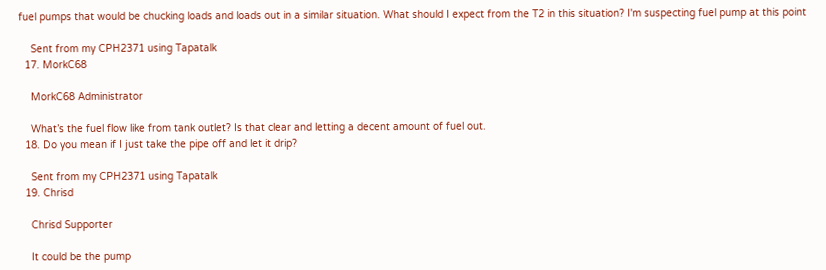fuel pumps that would be chucking loads and loads out in a similar situation. What should I expect from the T2 in this situation? I'm suspecting fuel pump at this point

    Sent from my CPH2371 using Tapatalk
  17. MorkC68

    MorkC68 Administrator

    What’s the fuel flow like from tank outlet? Is that clear and letting a decent amount of fuel out.
  18. Do you mean if I just take the pipe off and let it drip?

    Sent from my CPH2371 using Tapatalk
  19. Chrisd

    Chrisd Supporter

    It could be the pump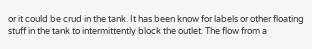or it could be crud in the tank. It has been know for labels or other floating stuff in the tank to intermittently block the outlet. The flow from a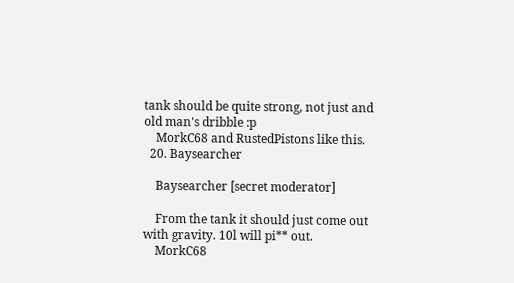tank should be quite strong, not just and old man's dribble :p
    MorkC68 and RustedPistons like this.
  20. Baysearcher

    Baysearcher [secret moderator]

    From the tank it should just come out with gravity. 10l will pi** out.
    MorkC68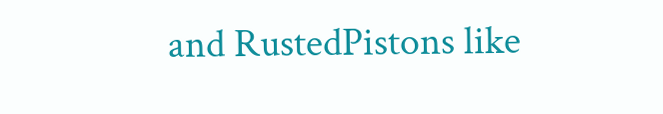and RustedPistons like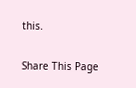this.

Share This Page